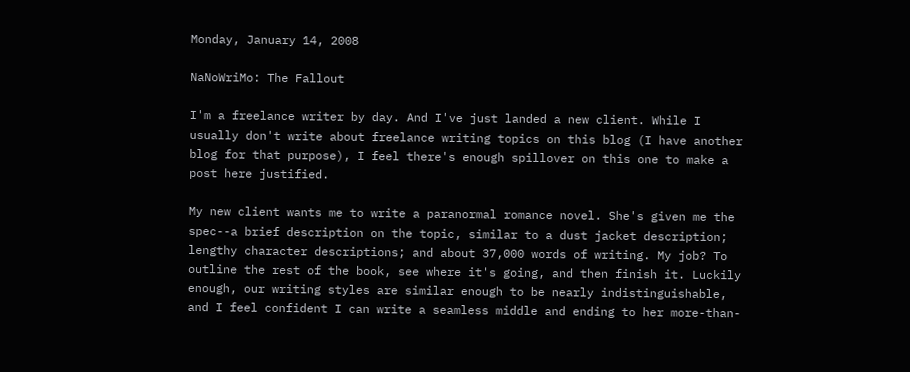Monday, January 14, 2008

NaNoWriMo: The Fallout

I'm a freelance writer by day. And I've just landed a new client. While I usually don't write about freelance writing topics on this blog (I have another blog for that purpose), I feel there's enough spillover on this one to make a post here justified.

My new client wants me to write a paranormal romance novel. She's given me the spec--a brief description on the topic, similar to a dust jacket description; lengthy character descriptions; and about 37,000 words of writing. My job? To outline the rest of the book, see where it's going, and then finish it. Luckily enough, our writing styles are similar enough to be nearly indistinguishable, and I feel confident I can write a seamless middle and ending to her more-than-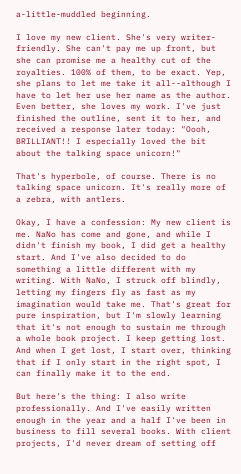a-little-muddled beginning.

I love my new client. She's very writer-friendly. She can't pay me up front, but she can promise me a healthy cut of the royalties. 100% of them, to be exact. Yep, she plans to let me take it all--although I have to let her use her name as the author. Even better, she loves my work. I've just finished the outline, sent it to her, and received a response later today: "Oooh, BRILLIANT!! I especially loved the bit about the talking space unicorn!"

That's hyperbole, of course. There is no talking space unicorn. It's really more of a zebra, with antlers.

Okay, I have a confession: My new client is me. NaNo has come and gone, and while I didn't finish my book, I did get a healthy start. And I've also decided to do something a little different with my writing. With NaNo, I struck off blindly, letting my fingers fly as fast as my imagination would take me. That's great for pure inspiration, but I'm slowly learning that it's not enough to sustain me through a whole book project. I keep getting lost. And when I get lost, I start over, thinking that if I only start in the right spot, I can finally make it to the end.

But here's the thing: I also write professionally. And I've easily written enough in the year and a half I've been in business to fill several books. With client projects, I'd never dream of setting off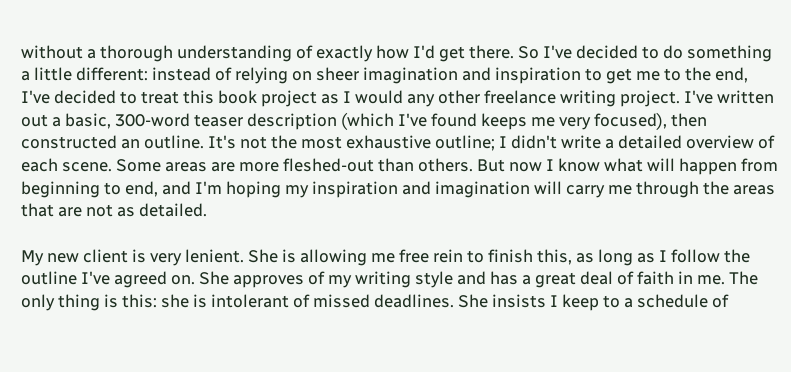without a thorough understanding of exactly how I'd get there. So I've decided to do something a little different: instead of relying on sheer imagination and inspiration to get me to the end, I've decided to treat this book project as I would any other freelance writing project. I've written out a basic, 300-word teaser description (which I've found keeps me very focused), then constructed an outline. It's not the most exhaustive outline; I didn't write a detailed overview of each scene. Some areas are more fleshed-out than others. But now I know what will happen from beginning to end, and I'm hoping my inspiration and imagination will carry me through the areas that are not as detailed.

My new client is very lenient. She is allowing me free rein to finish this, as long as I follow the outline I've agreed on. She approves of my writing style and has a great deal of faith in me. The only thing is this: she is intolerant of missed deadlines. She insists I keep to a schedule of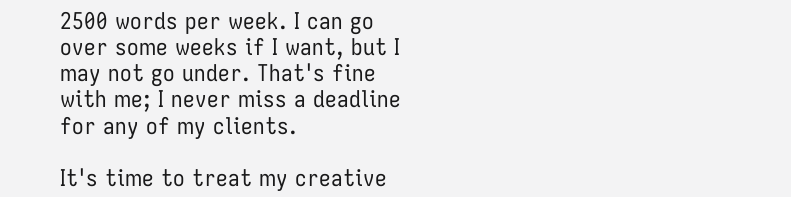2500 words per week. I can go over some weeks if I want, but I may not go under. That's fine with me; I never miss a deadline for any of my clients.

It's time to treat my creative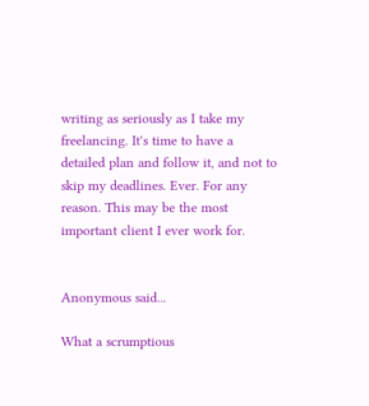writing as seriously as I take my freelancing. It's time to have a detailed plan and follow it, and not to skip my deadlines. Ever. For any reason. This may be the most important client I ever work for.


Anonymous said...

What a scrumptious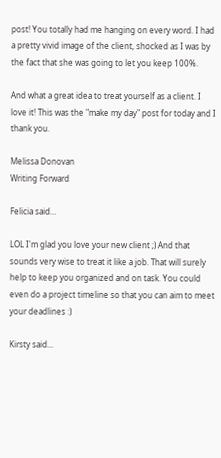post! You totally had me hanging on every word. I had a pretty vivid image of the client, shocked as I was by the fact that she was going to let you keep 100%.

And what a great idea to treat yourself as a client. I love it! This was the "make my day" post for today and I thank you.

Melissa Donovan
Writing Forward

Felicia said...

LOL I'm glad you love your new client ;) And that sounds very wise to treat it like a job. That will surely help to keep you organized and on task. You could even do a project timeline so that you can aim to meet your deadlines :)

Kirsty said...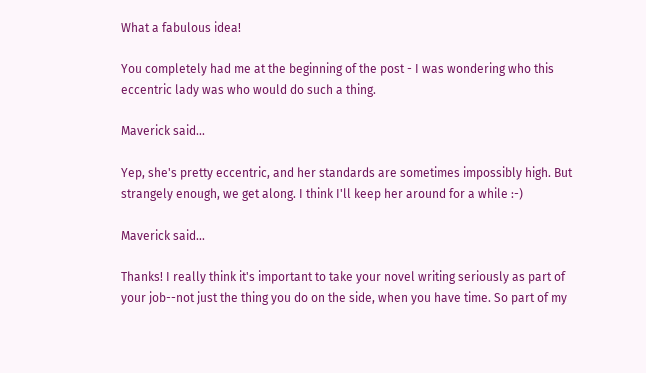What a fabulous idea!

You completely had me at the beginning of the post - I was wondering who this eccentric lady was who would do such a thing.

Maverick said...

Yep, she's pretty eccentric, and her standards are sometimes impossibly high. But strangely enough, we get along. I think I'll keep her around for a while :-)

Maverick said...

Thanks! I really think it's important to take your novel writing seriously as part of your job--not just the thing you do on the side, when you have time. So part of my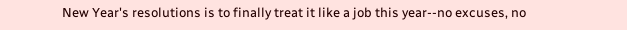New Year's resolutions is to finally treat it like a job this year--no excuses, no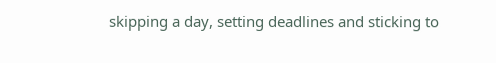skipping a day, setting deadlines and sticking to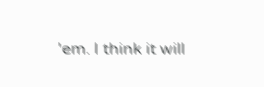'em. I think it will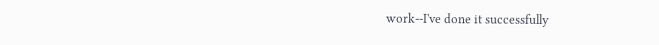work--I've done it successfully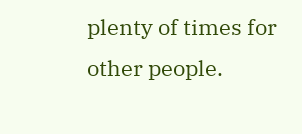plenty of times for other people.